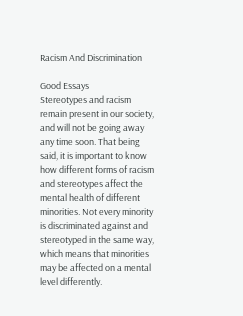Racism And Discrimination

Good Essays
Stereotypes and racism remain present in our society, and will not be going away any time soon. That being said, it is important to know how different forms of racism and stereotypes affect the mental health of different minorities. Not every minority is discriminated against and stereotyped in the same way, which means that minorities may be affected on a mental level differently.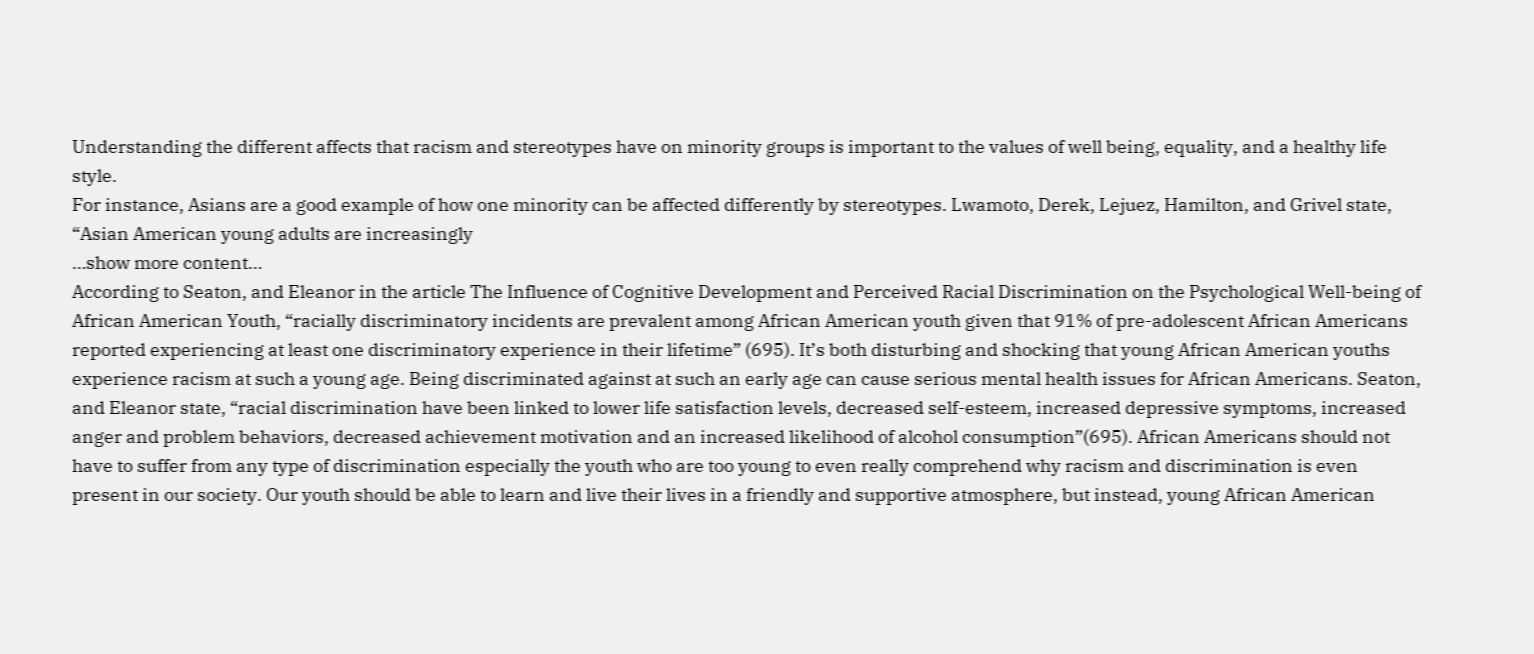Understanding the different affects that racism and stereotypes have on minority groups is important to the values of well being, equality, and a healthy life style.
For instance, Asians are a good example of how one minority can be affected differently by stereotypes. Lwamoto, Derek, Lejuez, Hamilton, and Grivel state, “Asian American young adults are increasingly
…show more content…
According to Seaton, and Eleanor in the article The Influence of Cognitive Development and Perceived Racial Discrimination on the Psychological Well-being of African American Youth, “racially discriminatory incidents are prevalent among African American youth given that 91% of pre-adolescent African Americans reported experiencing at least one discriminatory experience in their lifetime” (695). It’s both disturbing and shocking that young African American youths experience racism at such a young age. Being discriminated against at such an early age can cause serious mental health issues for African Americans. Seaton, and Eleanor state, “racial discrimination have been linked to lower life satisfaction levels, decreased self-esteem, increased depressive symptoms, increased anger and problem behaviors, decreased achievement motivation and an increased likelihood of alcohol consumption”(695). African Americans should not have to suffer from any type of discrimination especially the youth who are too young to even really comprehend why racism and discrimination is even present in our society. Our youth should be able to learn and live their lives in a friendly and supportive atmosphere, but instead, young African American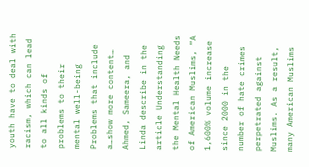youth have to deal with racism, which can lead to all kinds of problems to their mental well-being Problems that include a…show more content…
Ahmed, Sameera, and Linda describe in the article Understanding the Mental Health Needs of American Muslims, “A 1,600% volume increase since 2000 in the number of hate crimes perpetrated against Muslims. As a result, many American Muslims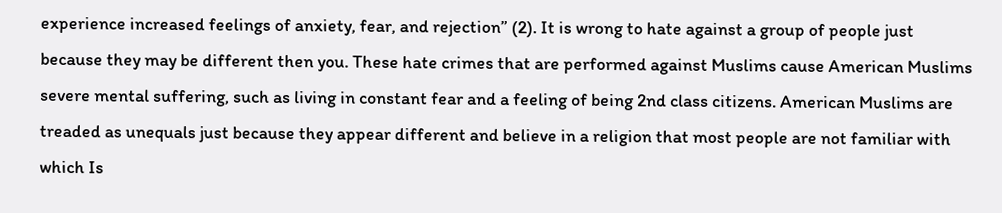experience increased feelings of anxiety, fear, and rejection” (2). It is wrong to hate against a group of people just because they may be different then you. These hate crimes that are performed against Muslims cause American Muslims severe mental suffering, such as living in constant fear and a feeling of being 2nd class citizens. American Muslims are treaded as unequals just because they appear different and believe in a religion that most people are not familiar with which Is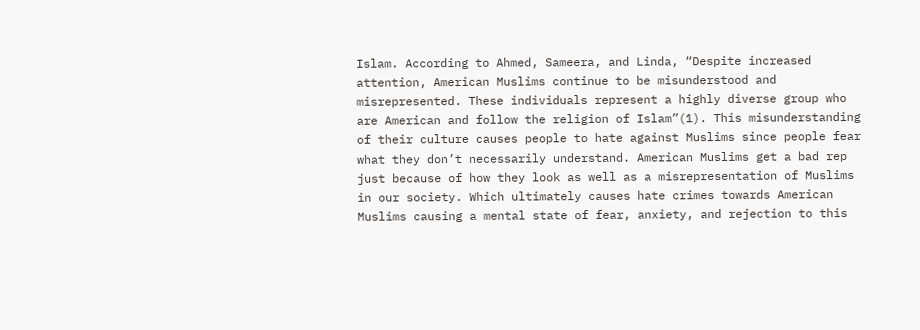Islam. According to Ahmed, Sameera, and Linda, “Despite increased attention, American Muslims continue to be misunderstood and misrepresented. These individuals represent a highly diverse group who are American and follow the religion of Islam”(1). This misunderstanding of their culture causes people to hate against Muslims since people fear what they don’t necessarily understand. American Muslims get a bad rep just because of how they look as well as a misrepresentation of Muslims in our society. Which ultimately causes hate crimes towards American Muslims causing a mental state of fear, anxiety, and rejection to this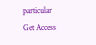particular
Get Access